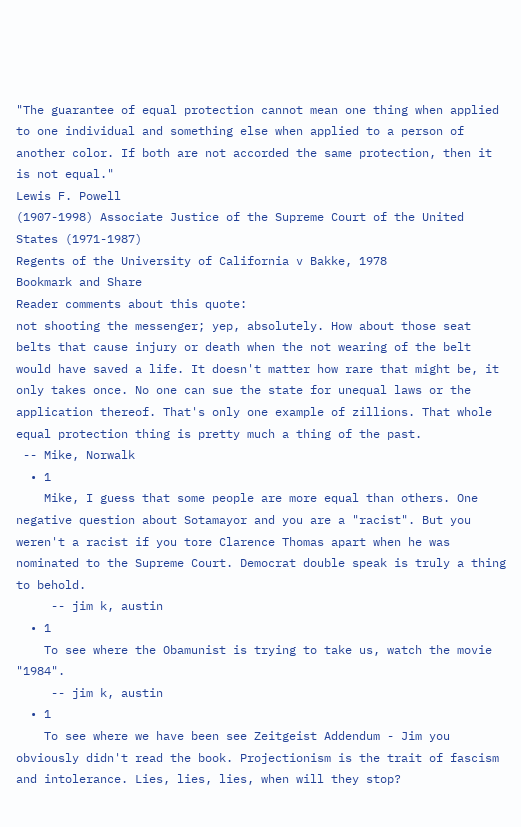"The guarantee of equal protection cannot mean one thing when applied to one individual and something else when applied to a person of another color. If both are not accorded the same protection, then it is not equal."
Lewis F. Powell
(1907-1998) Associate Justice of the Supreme Court of the United States (1971-1987)
Regents of the University of California v Bakke, 1978
Bookmark and Share
Reader comments about this quote:
not shooting the messenger; yep, absolutely. How about those seat belts that cause injury or death when the not wearing of the belt would have saved a life. It doesn't matter how rare that might be, it only takes once. No one can sue the state for unequal laws or the application thereof. That's only one example of zillions. That whole equal protection thing is pretty much a thing of the past.
 -- Mike, Norwalk
  • 1
    Mike, I guess that some people are more equal than others. One negative question about Sotamayor and you are a "racist". But you weren't a racist if you tore Clarence Thomas apart when he was nominated to the Supreme Court. Democrat double speak is truly a thing to behold.
     -- jim k, austin
  • 1
    To see where the Obamunist is trying to take us, watch the movie "1984".
     -- jim k, austin
  • 1
    To see where we have been see Zeitgeist Addendum - Jim you obviously didn't read the book. Projectionism is the trait of fascism and intolerance. Lies, lies, lies, when will they stop?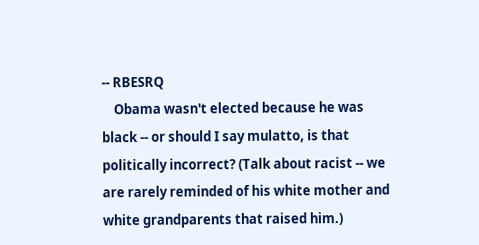-- RBESRQ
    Obama wasn't elected because he was black -- or should I say mulatto, is that politically incorrect? (Talk about racist -- we are rarely reminded of his white mother and white grandparents that raised him.)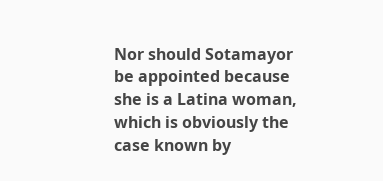Nor should Sotamayor be appointed because she is a Latina woman, which is obviously the case known by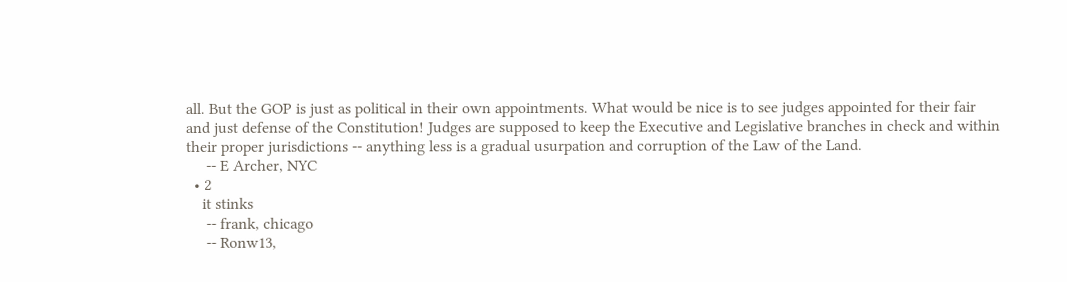all. But the GOP is just as political in their own appointments. What would be nice is to see judges appointed for their fair and just defense of the Constitution! Judges are supposed to keep the Executive and Legislative branches in check and within their proper jurisdictions -- anything less is a gradual usurpation and corruption of the Law of the Land.
     -- E Archer, NYC
  • 2
    it stinks
     -- frank, chicago
     -- Ronw13,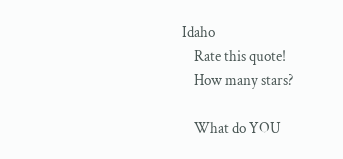Idaho
    Rate this quote!
    How many stars?

    What do YOU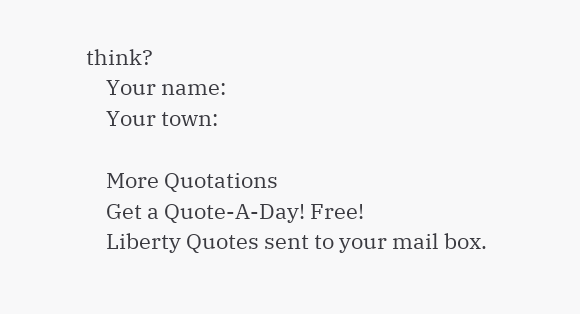think?
    Your name:
    Your town:

    More Quotations
    Get a Quote-A-Day! Free!
    Liberty Quotes sent to your mail box.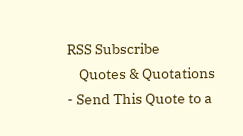RSS Subscribe
    Quotes & Quotations - Send This Quote to a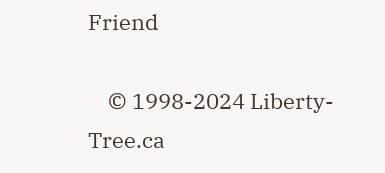Friend

    © 1998-2024 Liberty-Tree.ca